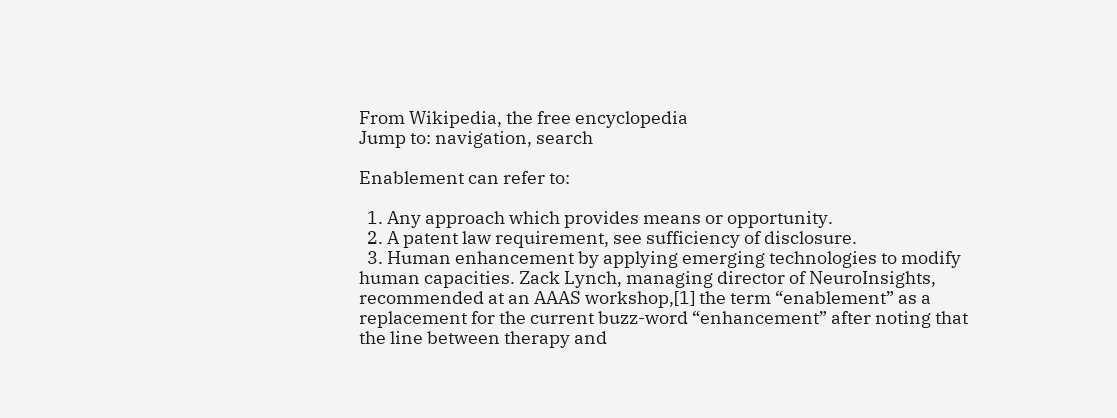From Wikipedia, the free encyclopedia
Jump to: navigation, search

Enablement can refer to:

  1. Any approach which provides means or opportunity.
  2. A patent law requirement, see sufficiency of disclosure.
  3. Human enhancement by applying emerging technologies to modify human capacities. Zack Lynch, managing director of NeuroInsights, recommended at an AAAS workshop,[1] the term “enablement” as a replacement for the current buzz-word “enhancement” after noting that the line between therapy and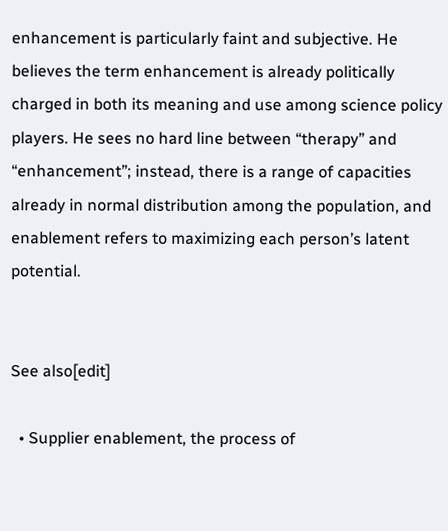enhancement is particularly faint and subjective. He believes the term enhancement is already politically charged in both its meaning and use among science policy players. He sees no hard line between “therapy” and “enhancement”; instead, there is a range of capacities already in normal distribution among the population, and enablement refers to maximizing each person’s latent potential.


See also[edit]

  • Supplier enablement, the process of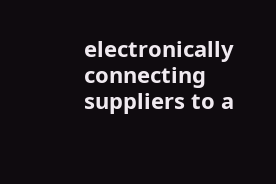electronically connecting suppliers to a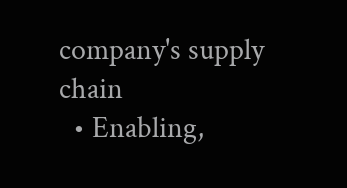company's supply chain
  • Enabling,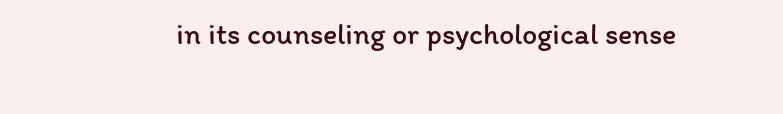in its counseling or psychological sense